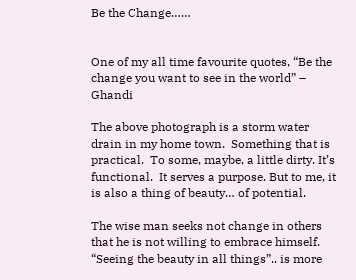Be the Change……


One of my all time favourite quotes, “Be the change you want to see in the world” – Ghandi

The above photograph is a storm water drain in my home town.  Something that is practical.  To some, maybe, a little dirty. It’s functional.  It serves a purpose. But to me, it is also a thing of beauty… of potential.

The wise man seeks not change in others that he is not willing to embrace himself.  “Seeing the beauty in all things”.. is more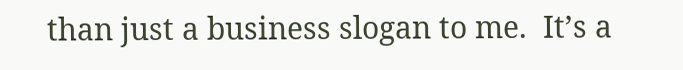than just a business slogan to me.  It’s a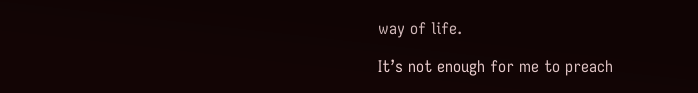way of life.

It’s not enough for me to preach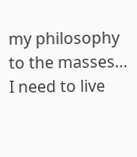my philosophy to the masses… I need to live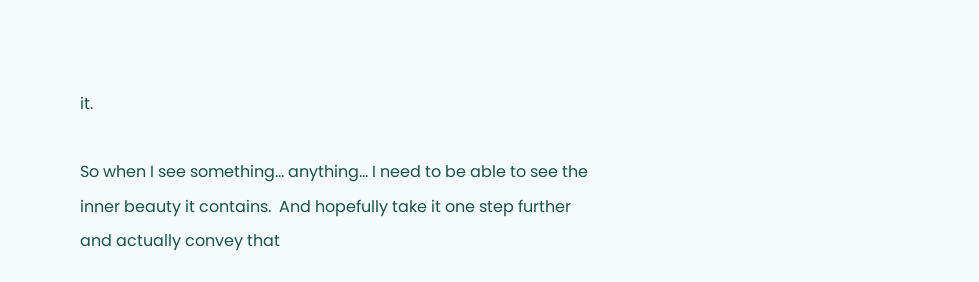it.

So when I see something… anything… I need to be able to see the inner beauty it contains.  And hopefully take it one step further and actually convey that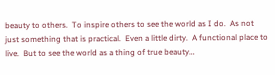beauty to others.  To inspire others to see the world as I do.  As not just something that is practical.  Even a little dirty.  A functional place to live.  But to see the world as a thing of true beauty…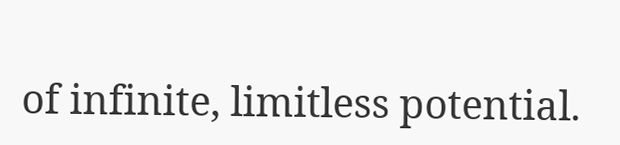of infinite, limitless potential.